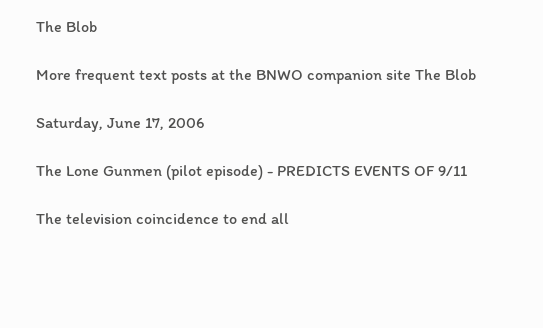The Blob

More frequent text posts at the BNWO companion site The Blob

Saturday, June 17, 2006

The Lone Gunmen (pilot episode) - PREDICTS EVENTS OF 9/11

The television coincidence to end all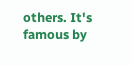others. It's famous by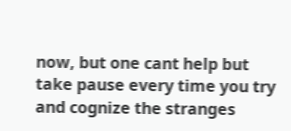now, but one cant help but take pause every time you try and cognize the stranges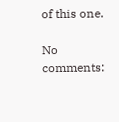of this one.

No comments: